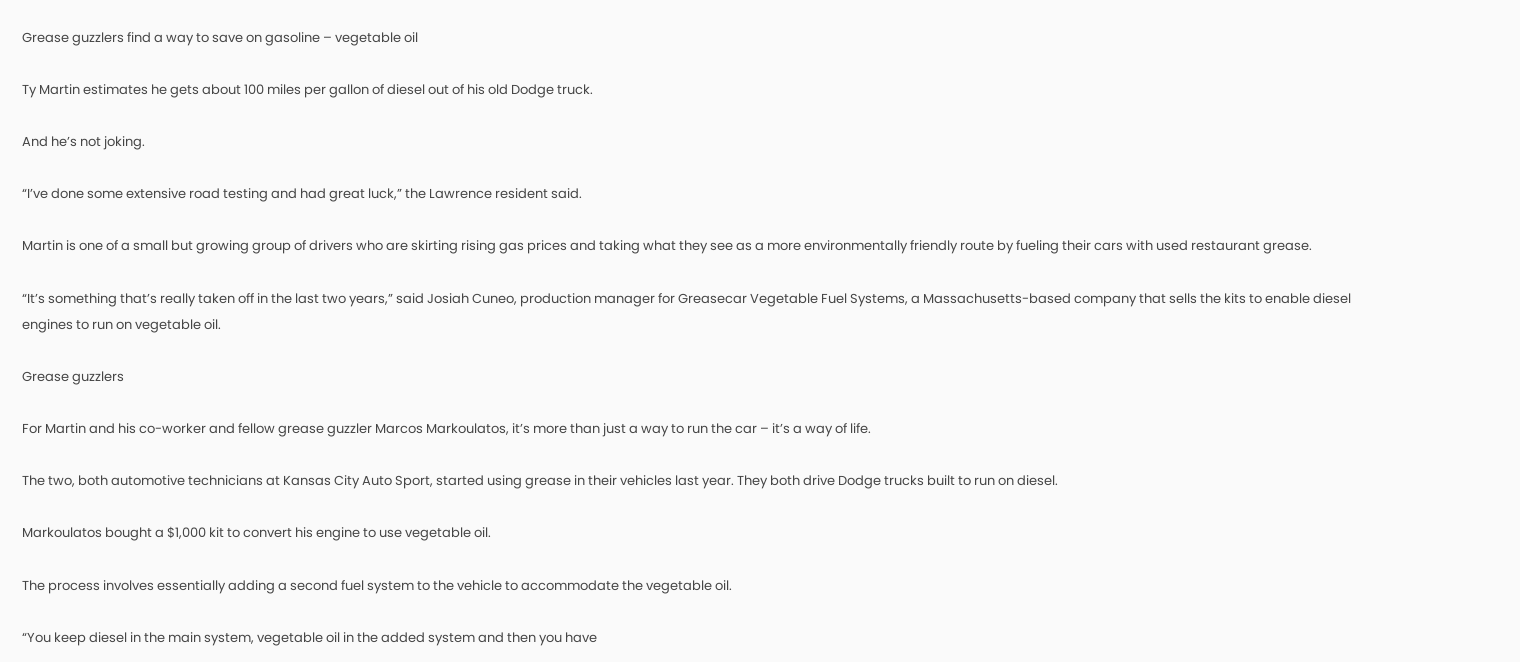Grease guzzlers find a way to save on gasoline – vegetable oil

Ty Martin estimates he gets about 100 miles per gallon of diesel out of his old Dodge truck.

And he’s not joking.

“I’ve done some extensive road testing and had great luck,” the Lawrence resident said.

Martin is one of a small but growing group of drivers who are skirting rising gas prices and taking what they see as a more environmentally friendly route by fueling their cars with used restaurant grease.

“It’s something that’s really taken off in the last two years,” said Josiah Cuneo, production manager for Greasecar Vegetable Fuel Systems, a Massachusetts-based company that sells the kits to enable diesel engines to run on vegetable oil.

Grease guzzlers

For Martin and his co-worker and fellow grease guzzler Marcos Markoulatos, it’s more than just a way to run the car – it’s a way of life.

The two, both automotive technicians at Kansas City Auto Sport, started using grease in their vehicles last year. They both drive Dodge trucks built to run on diesel.

Markoulatos bought a $1,000 kit to convert his engine to use vegetable oil.

The process involves essentially adding a second fuel system to the vehicle to accommodate the vegetable oil.

“You keep diesel in the main system, vegetable oil in the added system and then you have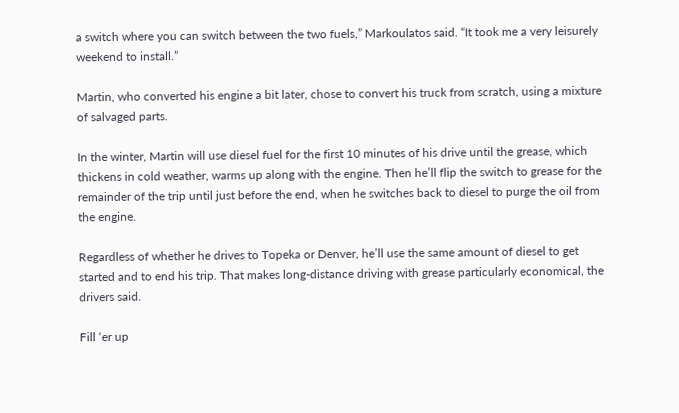a switch where you can switch between the two fuels,” Markoulatos said. “It took me a very leisurely weekend to install.”

Martin, who converted his engine a bit later, chose to convert his truck from scratch, using a mixture of salvaged parts.

In the winter, Martin will use diesel fuel for the first 10 minutes of his drive until the grease, which thickens in cold weather, warms up along with the engine. Then he’ll flip the switch to grease for the remainder of the trip until just before the end, when he switches back to diesel to purge the oil from the engine.

Regardless of whether he drives to Topeka or Denver, he’ll use the same amount of diesel to get started and to end his trip. That makes long-distance driving with grease particularly economical, the drivers said.

Fill ‘er up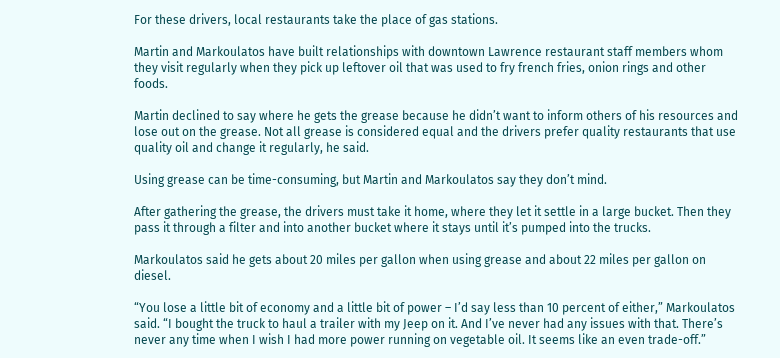For these drivers, local restaurants take the place of gas stations.

Martin and Markoulatos have built relationships with downtown Lawrence restaurant staff members whom they visit regularly when they pick up leftover oil that was used to fry french fries, onion rings and other foods.

Martin declined to say where he gets the grease because he didn’t want to inform others of his resources and lose out on the grease. Not all grease is considered equal and the drivers prefer quality restaurants that use quality oil and change it regularly, he said.

Using grease can be time-consuming, but Martin and Markoulatos say they don’t mind.

After gathering the grease, the drivers must take it home, where they let it settle in a large bucket. Then they pass it through a filter and into another bucket where it stays until it’s pumped into the trucks.

Markoulatos said he gets about 20 miles per gallon when using grease and about 22 miles per gallon on diesel.

“You lose a little bit of economy and a little bit of power – I’d say less than 10 percent of either,” Markoulatos said. “I bought the truck to haul a trailer with my Jeep on it. And I’ve never had any issues with that. There’s never any time when I wish I had more power running on vegetable oil. It seems like an even trade-off.”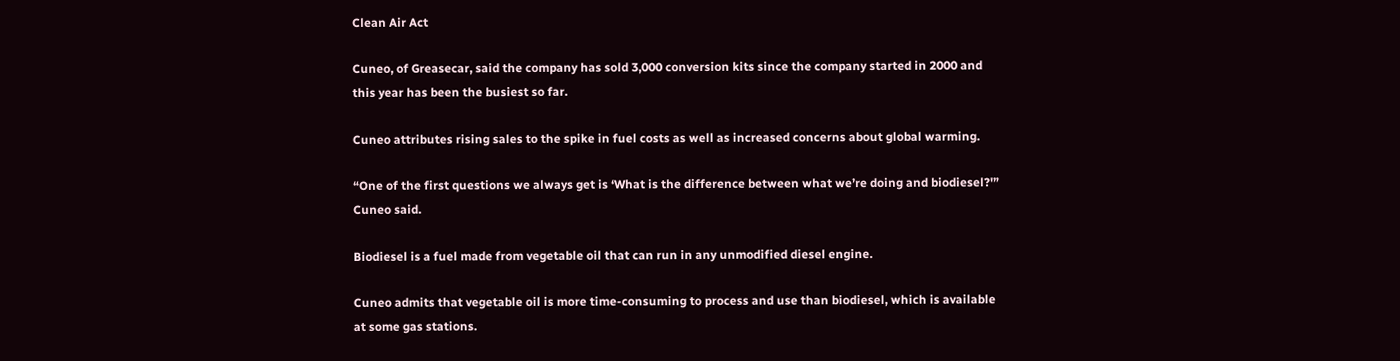Clean Air Act

Cuneo, of Greasecar, said the company has sold 3,000 conversion kits since the company started in 2000 and this year has been the busiest so far.

Cuneo attributes rising sales to the spike in fuel costs as well as increased concerns about global warming.

“One of the first questions we always get is ‘What is the difference between what we’re doing and biodiesel?'” Cuneo said.

Biodiesel is a fuel made from vegetable oil that can run in any unmodified diesel engine.

Cuneo admits that vegetable oil is more time-consuming to process and use than biodiesel, which is available at some gas stations.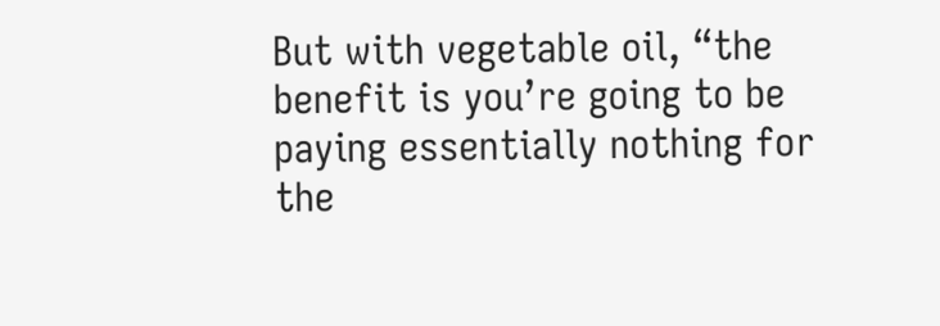But with vegetable oil, “the benefit is you’re going to be paying essentially nothing for the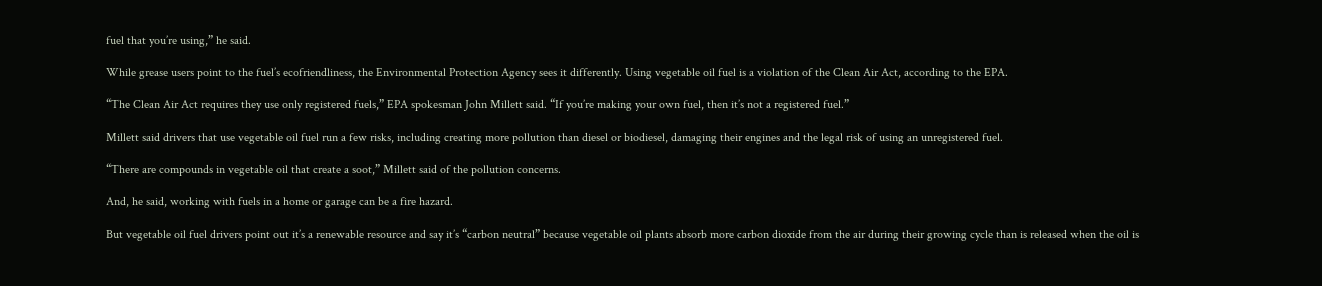fuel that you’re using,” he said.

While grease users point to the fuel’s ecofriendliness, the Environmental Protection Agency sees it differently. Using vegetable oil fuel is a violation of the Clean Air Act, according to the EPA.

“The Clean Air Act requires they use only registered fuels,” EPA spokesman John Millett said. “If you’re making your own fuel, then it’s not a registered fuel.”

Millett said drivers that use vegetable oil fuel run a few risks, including creating more pollution than diesel or biodiesel, damaging their engines and the legal risk of using an unregistered fuel.

“There are compounds in vegetable oil that create a soot,” Millett said of the pollution concerns.

And, he said, working with fuels in a home or garage can be a fire hazard.

But vegetable oil fuel drivers point out it’s a renewable resource and say it’s “carbon neutral” because vegetable oil plants absorb more carbon dioxide from the air during their growing cycle than is released when the oil is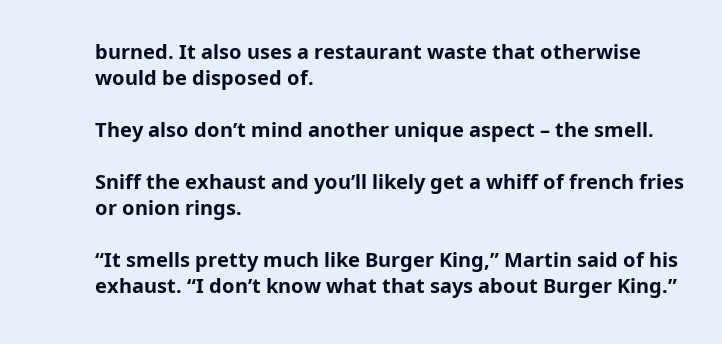burned. It also uses a restaurant waste that otherwise would be disposed of.

They also don’t mind another unique aspect – the smell.

Sniff the exhaust and you’ll likely get a whiff of french fries or onion rings.

“It smells pretty much like Burger King,” Martin said of his exhaust. “I don’t know what that says about Burger King.”